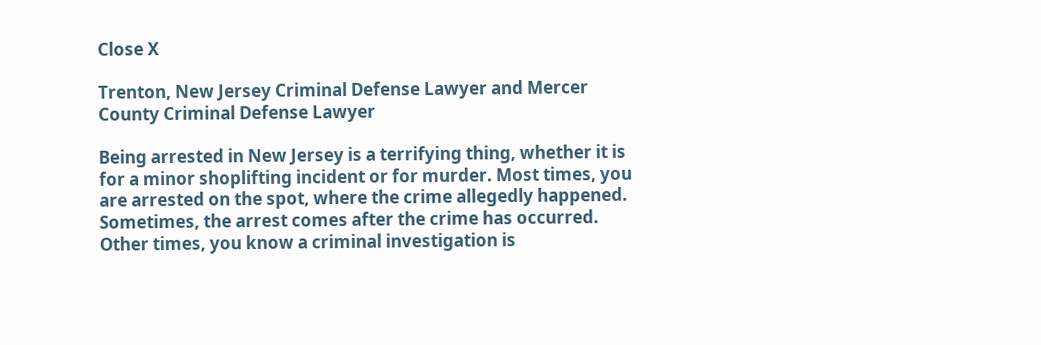Close X

Trenton, New Jersey Criminal Defense Lawyer and Mercer County Criminal Defense Lawyer

Being arrested in New Jersey is a terrifying thing, whether it is for a minor shoplifting incident or for murder. Most times, you are arrested on the spot, where the crime allegedly happened. Sometimes, the arrest comes after the crime has occurred. Other times, you know a criminal investigation is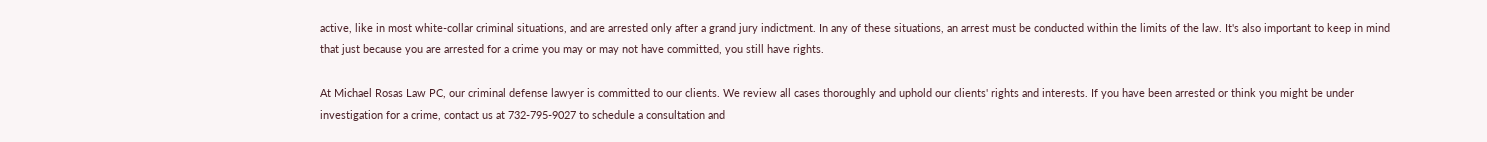active, like in most white-collar criminal situations, and are arrested only after a grand jury indictment. In any of these situations, an arrest must be conducted within the limits of the law. It's also important to keep in mind that just because you are arrested for a crime you may or may not have committed, you still have rights.

At Michael Rosas Law PC, our criminal defense lawyer is committed to our clients. We review all cases thoroughly and uphold our clients' rights and interests. If you have been arrested or think you might be under investigation for a crime, contact us at 732-795-9027 to schedule a consultation and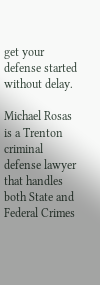get your defense started without delay.

Michael Rosas is a Trenton criminal defense lawyer that handles both State and Federal Crimes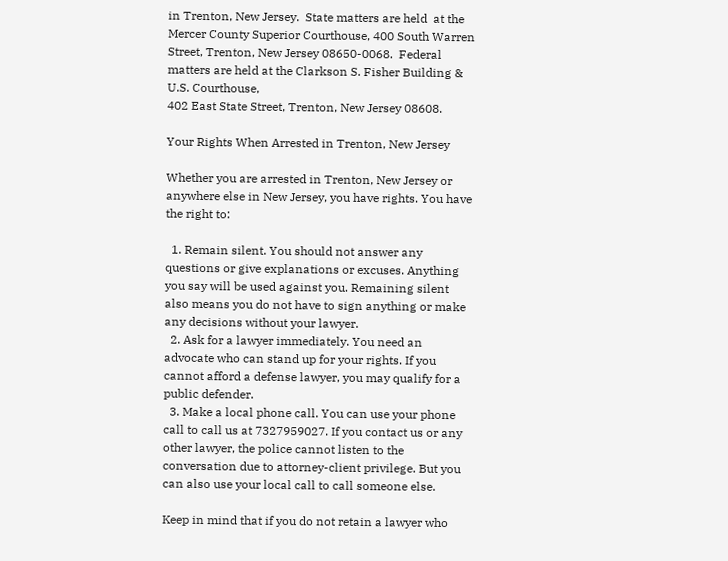in Trenton, New Jersey.  State matters are held  at the Mercer County Superior Courthouse, 400 South Warren Street, Trenton, New Jersey 08650-0068.  Federal matters are held at the Clarkson S. Fisher Building & U.S. Courthouse,
402 East State Street, Trenton, New Jersey 08608.

Your Rights When Arrested in Trenton, New Jersey

Whether you are arrested in Trenton, New Jersey or anywhere else in New Jersey, you have rights. You have the right to:

  1. Remain silent. You should not answer any questions or give explanations or excuses. Anything you say will be used against you. Remaining silent also means you do not have to sign anything or make any decisions without your lawyer.
  2. Ask for a lawyer immediately. You need an advocate who can stand up for your rights. If you cannot afford a defense lawyer, you may qualify for a public defender.
  3. Make a local phone call. You can use your phone call to call us at 7327959027. If you contact us or any other lawyer, the police cannot listen to the conversation due to attorney-client privilege. But you can also use your local call to call someone else.

Keep in mind that if you do not retain a lawyer who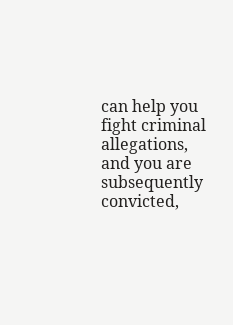can help you fight criminal allegations, and you are subsequently convicted,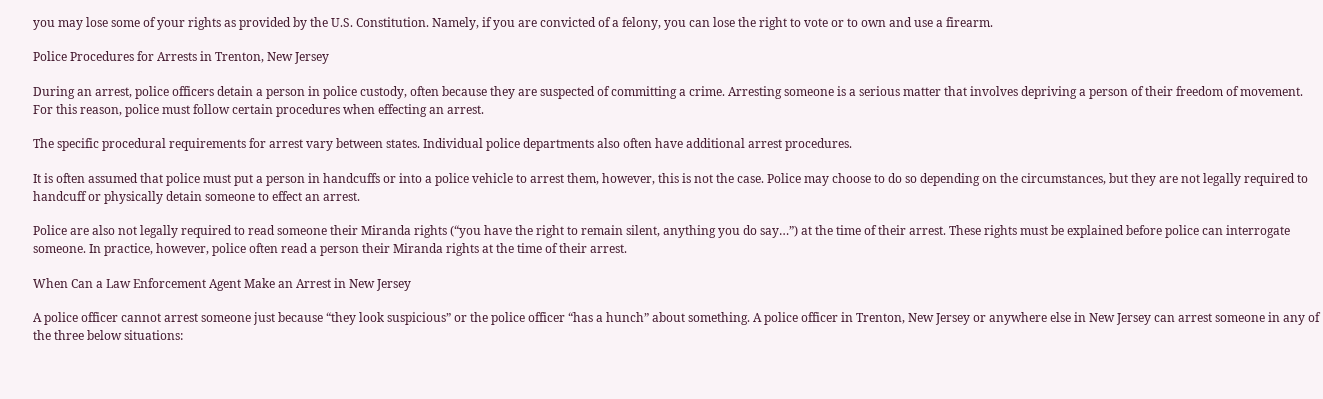you may lose some of your rights as provided by the U.S. Constitution. Namely, if you are convicted of a felony, you can lose the right to vote or to own and use a firearm.

Police Procedures for Arrests in Trenton, New Jersey

During an arrest, police officers detain a person in police custody, often because they are suspected of committing a crime. Arresting someone is a serious matter that involves depriving a person of their freedom of movement. For this reason, police must follow certain procedures when effecting an arrest.

The specific procedural requirements for arrest vary between states. Individual police departments also often have additional arrest procedures.

It is often assumed that police must put a person in handcuffs or into a police vehicle to arrest them, however, this is not the case. Police may choose to do so depending on the circumstances, but they are not legally required to handcuff or physically detain someone to effect an arrest.

Police are also not legally required to read someone their Miranda rights (“you have the right to remain silent, anything you do say…”) at the time of their arrest. These rights must be explained before police can interrogate someone. In practice, however, police often read a person their Miranda rights at the time of their arrest.

When Can a Law Enforcement Agent Make an Arrest in New Jersey

A police officer cannot arrest someone just because “they look suspicious” or the police officer “has a hunch” about something. A police officer in Trenton, New Jersey or anywhere else in New Jersey can arrest someone in any of the three below situations: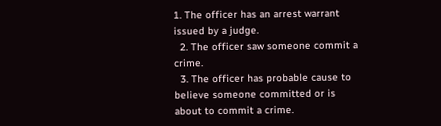1. The officer has an arrest warrant issued by a judge.
  2. The officer saw someone commit a crime.
  3. The officer has probable cause to believe someone committed or is about to commit a crime.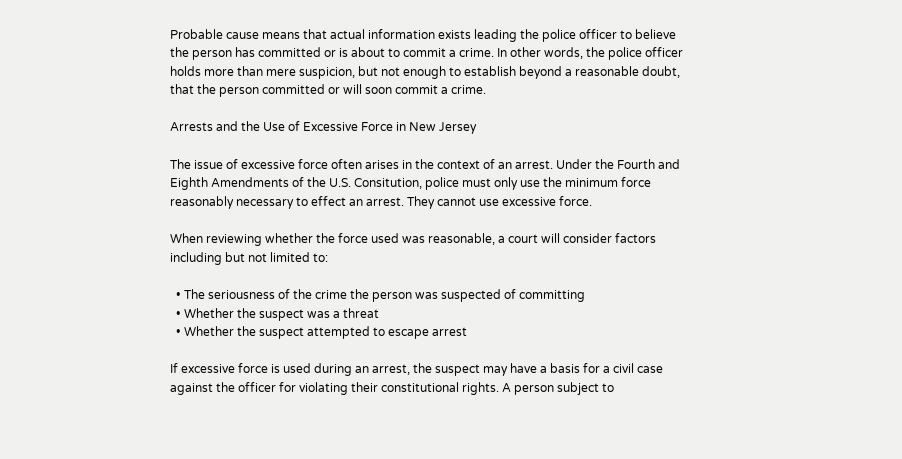Probable cause means that actual information exists leading the police officer to believe the person has committed or is about to commit a crime. In other words, the police officer holds more than mere suspicion, but not enough to establish beyond a reasonable doubt, that the person committed or will soon commit a crime.

Arrests and the Use of Excessive Force in New Jersey

The issue of excessive force often arises in the context of an arrest. Under the Fourth and Eighth Amendments of the U.S. Consitution, police must only use the minimum force reasonably necessary to effect an arrest. They cannot use excessive force.

When reviewing whether the force used was reasonable, a court will consider factors including but not limited to:

  • The seriousness of the crime the person was suspected of committing
  • Whether the suspect was a threat
  • Whether the suspect attempted to escape arrest

If excessive force is used during an arrest, the suspect may have a basis for a civil case against the officer for violating their constitutional rights. A person subject to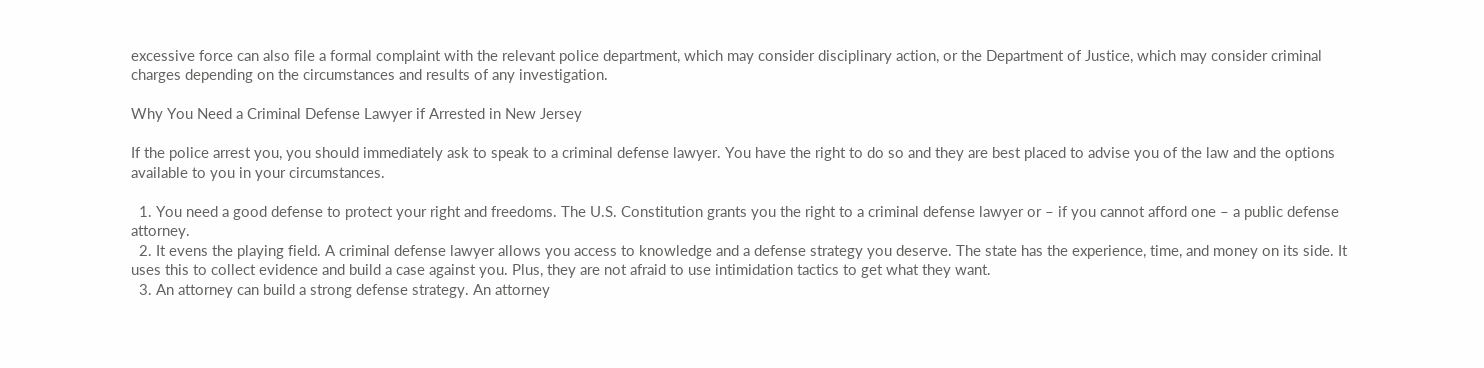excessive force can also file a formal complaint with the relevant police department, which may consider disciplinary action, or the Department of Justice, which may consider criminal charges depending on the circumstances and results of any investigation.

Why You Need a Criminal Defense Lawyer if Arrested in New Jersey

If the police arrest you, you should immediately ask to speak to a criminal defense lawyer. You have the right to do so and they are best placed to advise you of the law and the options available to you in your circumstances.

  1. You need a good defense to protect your right and freedoms. The U.S. Constitution grants you the right to a criminal defense lawyer or – if you cannot afford one – a public defense attorney.
  2. It evens the playing field. A criminal defense lawyer allows you access to knowledge and a defense strategy you deserve. The state has the experience, time, and money on its side. It uses this to collect evidence and build a case against you. Plus, they are not afraid to use intimidation tactics to get what they want.
  3. An attorney can build a strong defense strategy. An attorney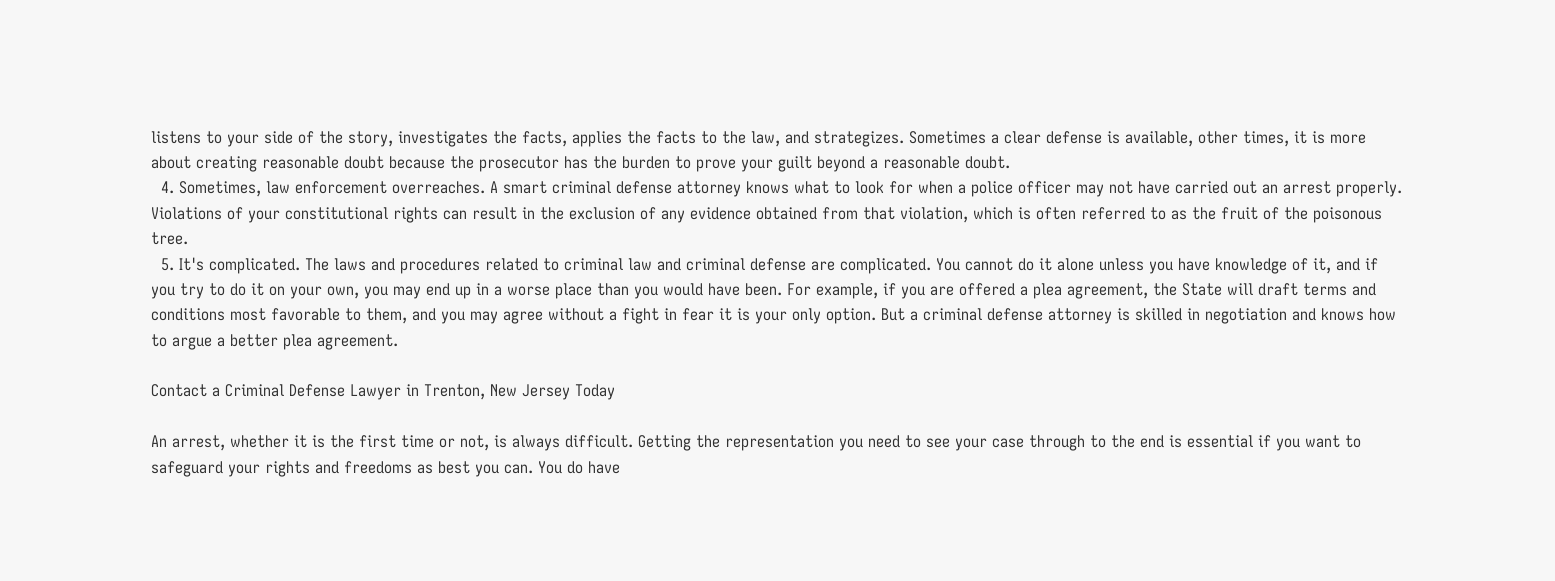listens to your side of the story, investigates the facts, applies the facts to the law, and strategizes. Sometimes a clear defense is available, other times, it is more about creating reasonable doubt because the prosecutor has the burden to prove your guilt beyond a reasonable doubt.
  4. Sometimes, law enforcement overreaches. A smart criminal defense attorney knows what to look for when a police officer may not have carried out an arrest properly. Violations of your constitutional rights can result in the exclusion of any evidence obtained from that violation, which is often referred to as the fruit of the poisonous tree.
  5. It's complicated. The laws and procedures related to criminal law and criminal defense are complicated. You cannot do it alone unless you have knowledge of it, and if you try to do it on your own, you may end up in a worse place than you would have been. For example, if you are offered a plea agreement, the State will draft terms and conditions most favorable to them, and you may agree without a fight in fear it is your only option. But a criminal defense attorney is skilled in negotiation and knows how to argue a better plea agreement.

Contact a Criminal Defense Lawyer in Trenton, New Jersey Today

An arrest, whether it is the first time or not, is always difficult. Getting the representation you need to see your case through to the end is essential if you want to safeguard your rights and freedoms as best you can. You do have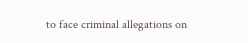to face criminal allegations on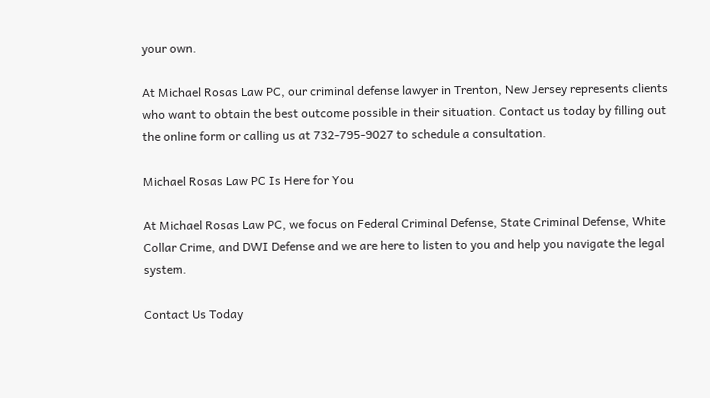your own.

At Michael Rosas Law PC, our criminal defense lawyer in Trenton, New Jersey represents clients who want to obtain the best outcome possible in their situation. Contact us today by filling out the online form or calling us at 732-795-9027 to schedule a consultation.

Michael Rosas Law PC Is Here for You

At Michael Rosas Law PC, we focus on Federal Criminal Defense, State Criminal Defense, White Collar Crime, and DWI Defense and we are here to listen to you and help you navigate the legal system.

Contact Us Today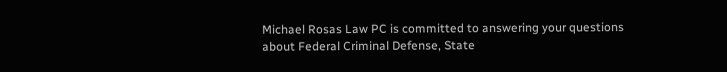Michael Rosas Law PC is committed to answering your questions about Federal Criminal Defense, State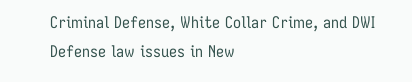Criminal Defense, White Collar Crime, and DWI Defense law issues in New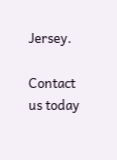Jersey.

Contact us today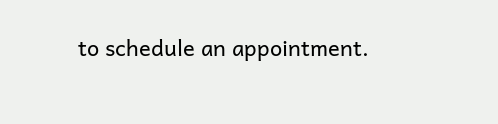to schedule an appointment.